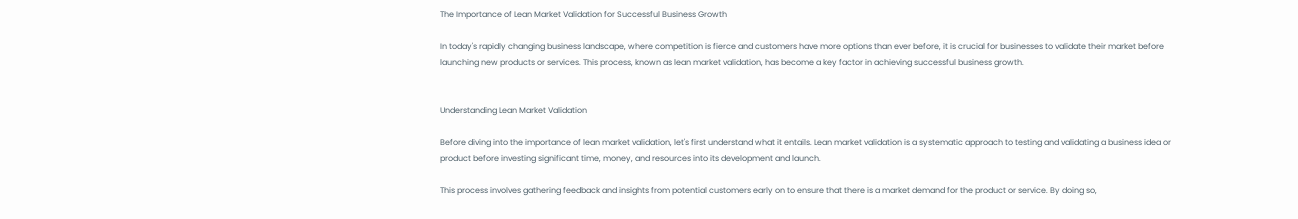The Importance of Lean Market Validation for Successful Business Growth

In today's rapidly changing business landscape, where competition is fierce and customers have more options than ever before, it is crucial for businesses to validate their market before launching new products or services. This process, known as lean market validation, has become a key factor in achieving successful business growth.


Understanding Lean Market Validation

Before diving into the importance of lean market validation, let's first understand what it entails. Lean market validation is a systematic approach to testing and validating a business idea or product before investing significant time, money, and resources into its development and launch.

This process involves gathering feedback and insights from potential customers early on to ensure that there is a market demand for the product or service. By doing so,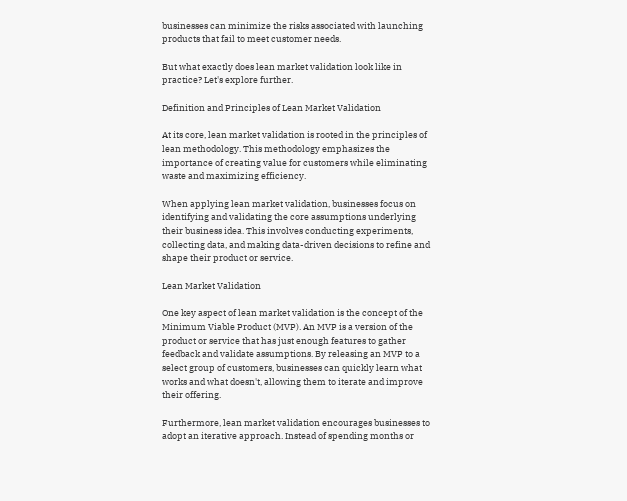businesses can minimize the risks associated with launching products that fail to meet customer needs.

But what exactly does lean market validation look like in practice? Let's explore further.

Definition and Principles of Lean Market Validation

At its core, lean market validation is rooted in the principles of lean methodology. This methodology emphasizes the importance of creating value for customers while eliminating waste and maximizing efficiency.

When applying lean market validation, businesses focus on identifying and validating the core assumptions underlying their business idea. This involves conducting experiments, collecting data, and making data-driven decisions to refine and shape their product or service.

Lean Market Validation

One key aspect of lean market validation is the concept of the Minimum Viable Product (MVP). An MVP is a version of the product or service that has just enough features to gather feedback and validate assumptions. By releasing an MVP to a select group of customers, businesses can quickly learn what works and what doesn't, allowing them to iterate and improve their offering.

Furthermore, lean market validation encourages businesses to adopt an iterative approach. Instead of spending months or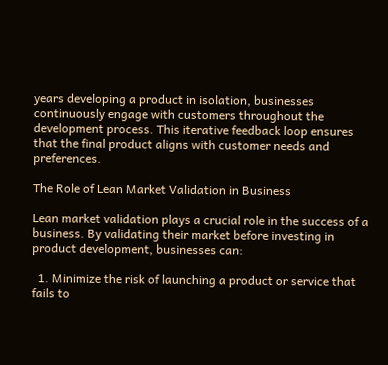years developing a product in isolation, businesses continuously engage with customers throughout the development process. This iterative feedback loop ensures that the final product aligns with customer needs and preferences.

The Role of Lean Market Validation in Business

Lean market validation plays a crucial role in the success of a business. By validating their market before investing in product development, businesses can:

  1. Minimize the risk of launching a product or service that fails to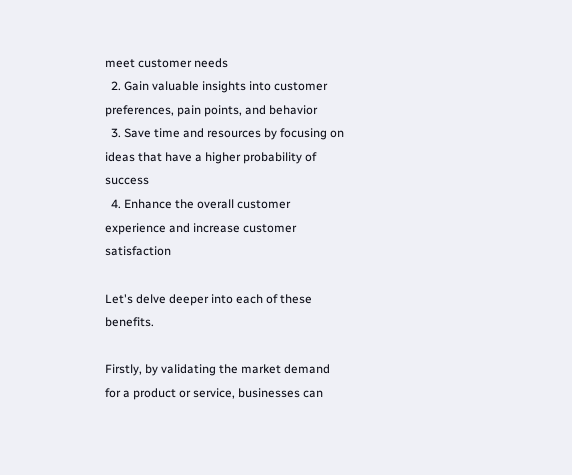meet customer needs
  2. Gain valuable insights into customer preferences, pain points, and behavior
  3. Save time and resources by focusing on ideas that have a higher probability of success
  4. Enhance the overall customer experience and increase customer satisfaction

Let's delve deeper into each of these benefits.

Firstly, by validating the market demand for a product or service, businesses can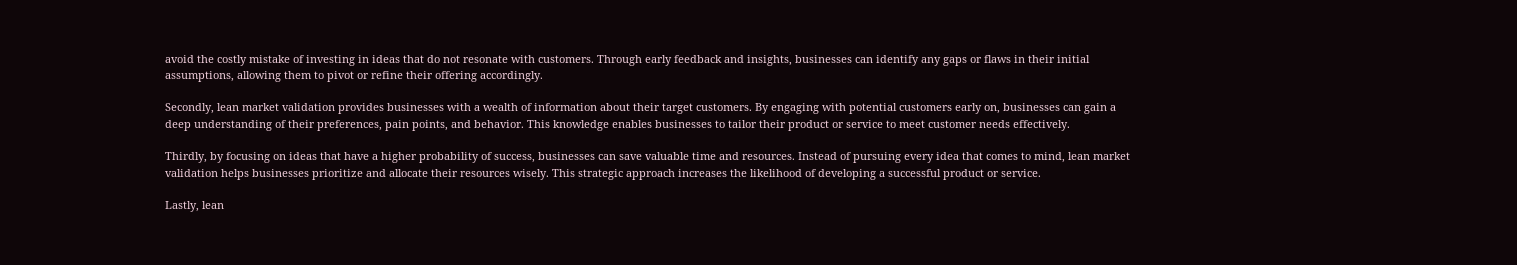avoid the costly mistake of investing in ideas that do not resonate with customers. Through early feedback and insights, businesses can identify any gaps or flaws in their initial assumptions, allowing them to pivot or refine their offering accordingly.

Secondly, lean market validation provides businesses with a wealth of information about their target customers. By engaging with potential customers early on, businesses can gain a deep understanding of their preferences, pain points, and behavior. This knowledge enables businesses to tailor their product or service to meet customer needs effectively.

Thirdly, by focusing on ideas that have a higher probability of success, businesses can save valuable time and resources. Instead of pursuing every idea that comes to mind, lean market validation helps businesses prioritize and allocate their resources wisely. This strategic approach increases the likelihood of developing a successful product or service.

Lastly, lean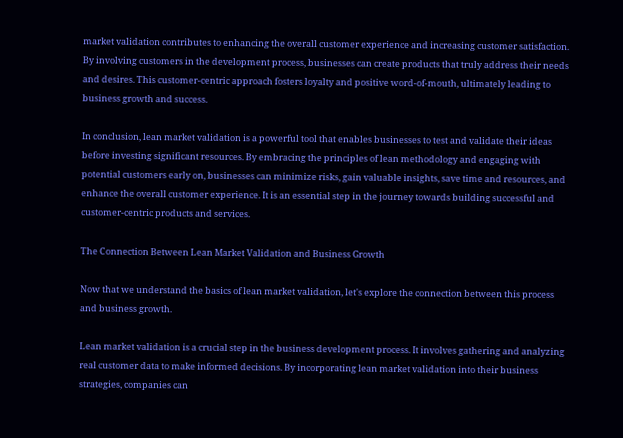market validation contributes to enhancing the overall customer experience and increasing customer satisfaction. By involving customers in the development process, businesses can create products that truly address their needs and desires. This customer-centric approach fosters loyalty and positive word-of-mouth, ultimately leading to business growth and success.

In conclusion, lean market validation is a powerful tool that enables businesses to test and validate their ideas before investing significant resources. By embracing the principles of lean methodology and engaging with potential customers early on, businesses can minimize risks, gain valuable insights, save time and resources, and enhance the overall customer experience. It is an essential step in the journey towards building successful and customer-centric products and services.

The Connection Between Lean Market Validation and Business Growth

Now that we understand the basics of lean market validation, let's explore the connection between this process and business growth.

Lean market validation is a crucial step in the business development process. It involves gathering and analyzing real customer data to make informed decisions. By incorporating lean market validation into their business strategies, companies can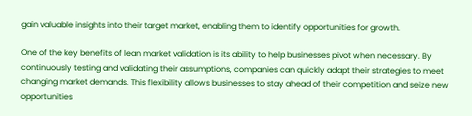gain valuable insights into their target market, enabling them to identify opportunities for growth.

One of the key benefits of lean market validation is its ability to help businesses pivot when necessary. By continuously testing and validating their assumptions, companies can quickly adapt their strategies to meet changing market demands. This flexibility allows businesses to stay ahead of their competition and seize new opportunities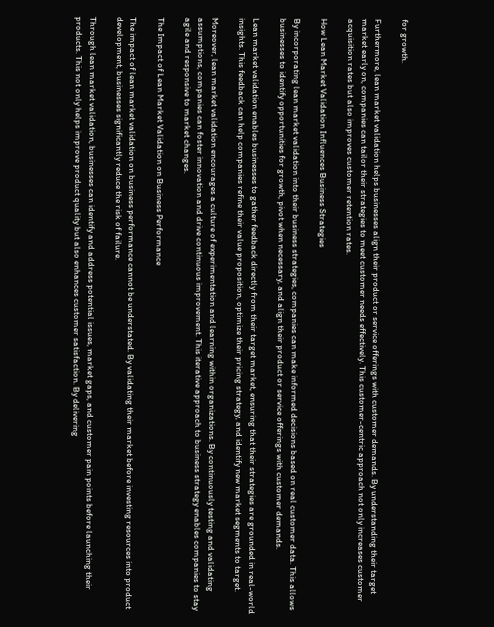for growth.

Furthermore, lean market validation helps businesses align their product or service offerings with customer demands. By understanding their target market early on, companies can tailor their strategies to meet customer needs effectively. This customer-centric approach not only increases customer acquisition rates but also improves customer retention rates.

How Lean Market Validation Influences Business Strategies

By incorporating lean market validation into their business strategies, companies can make informed decisions based on real customer data. This allows businesses to identify opportunities for growth, pivot when necessary, and align their product or service offerings with customer demands.

Lean market validation enables businesses to gather feedback directly from their target market, ensuring that their strategies are grounded in real-world insights. This feedback can help companies refine their value proposition, optimize their pricing strategy, and identify new market segments to target.

Moreover, lean market validation encourages a culture of experimentation and learning within organizations. By continuously testing and validating assumptions, companies can foster innovation and drive continuous improvement. This iterative approach to business strategy enables companies to stay agile and responsive to market changes.

The Impact of Lean Market Validation on Business Performance

The impact of lean market validation on business performance cannot be understated. By validating their market before investing resources into product development, businesses significantly reduce the risk of failure.

Through lean market validation, businesses can identify and address potential issues, market gaps, and customer pain points before launching their products. This not only helps improve product quality but also enhances customer satisfaction. By delivering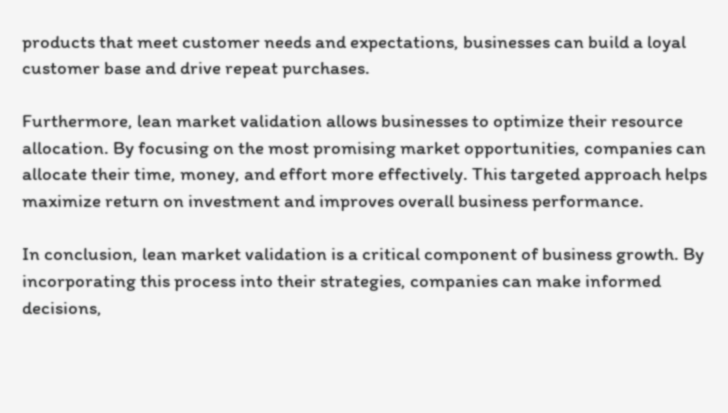products that meet customer needs and expectations, businesses can build a loyal customer base and drive repeat purchases.

Furthermore, lean market validation allows businesses to optimize their resource allocation. By focusing on the most promising market opportunities, companies can allocate their time, money, and effort more effectively. This targeted approach helps maximize return on investment and improves overall business performance.

In conclusion, lean market validation is a critical component of business growth. By incorporating this process into their strategies, companies can make informed decisions,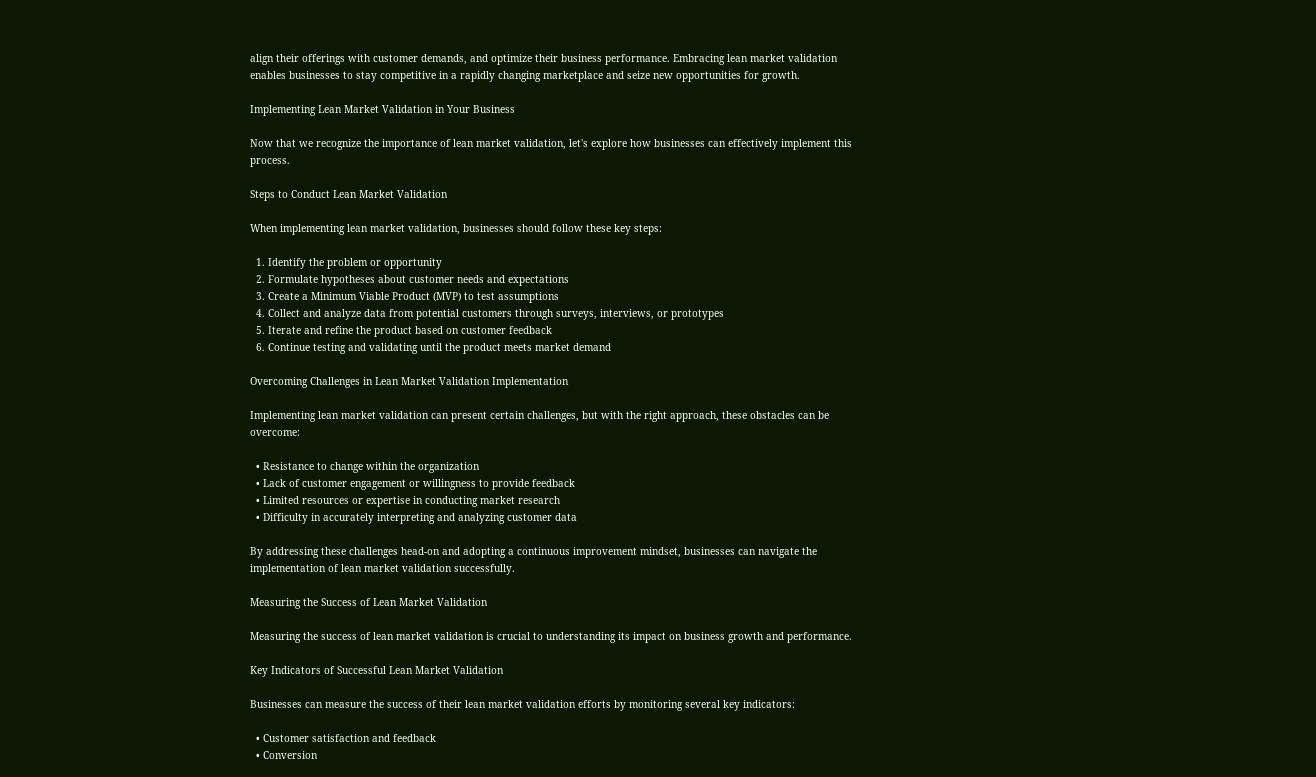align their offerings with customer demands, and optimize their business performance. Embracing lean market validation enables businesses to stay competitive in a rapidly changing marketplace and seize new opportunities for growth.

Implementing Lean Market Validation in Your Business

Now that we recognize the importance of lean market validation, let's explore how businesses can effectively implement this process.

Steps to Conduct Lean Market Validation

When implementing lean market validation, businesses should follow these key steps:

  1. Identify the problem or opportunity
  2. Formulate hypotheses about customer needs and expectations
  3. Create a Minimum Viable Product (MVP) to test assumptions
  4. Collect and analyze data from potential customers through surveys, interviews, or prototypes
  5. Iterate and refine the product based on customer feedback
  6. Continue testing and validating until the product meets market demand

Overcoming Challenges in Lean Market Validation Implementation

Implementing lean market validation can present certain challenges, but with the right approach, these obstacles can be overcome:

  • Resistance to change within the organization
  • Lack of customer engagement or willingness to provide feedback
  • Limited resources or expertise in conducting market research
  • Difficulty in accurately interpreting and analyzing customer data

By addressing these challenges head-on and adopting a continuous improvement mindset, businesses can navigate the implementation of lean market validation successfully.

Measuring the Success of Lean Market Validation

Measuring the success of lean market validation is crucial to understanding its impact on business growth and performance.

Key Indicators of Successful Lean Market Validation

Businesses can measure the success of their lean market validation efforts by monitoring several key indicators:

  • Customer satisfaction and feedback
  • Conversion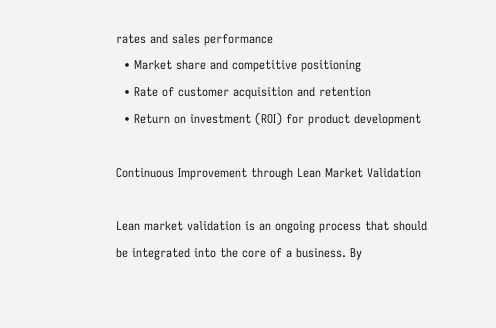rates and sales performance
  • Market share and competitive positioning
  • Rate of customer acquisition and retention
  • Return on investment (ROI) for product development

Continuous Improvement through Lean Market Validation

Lean market validation is an ongoing process that should be integrated into the core of a business. By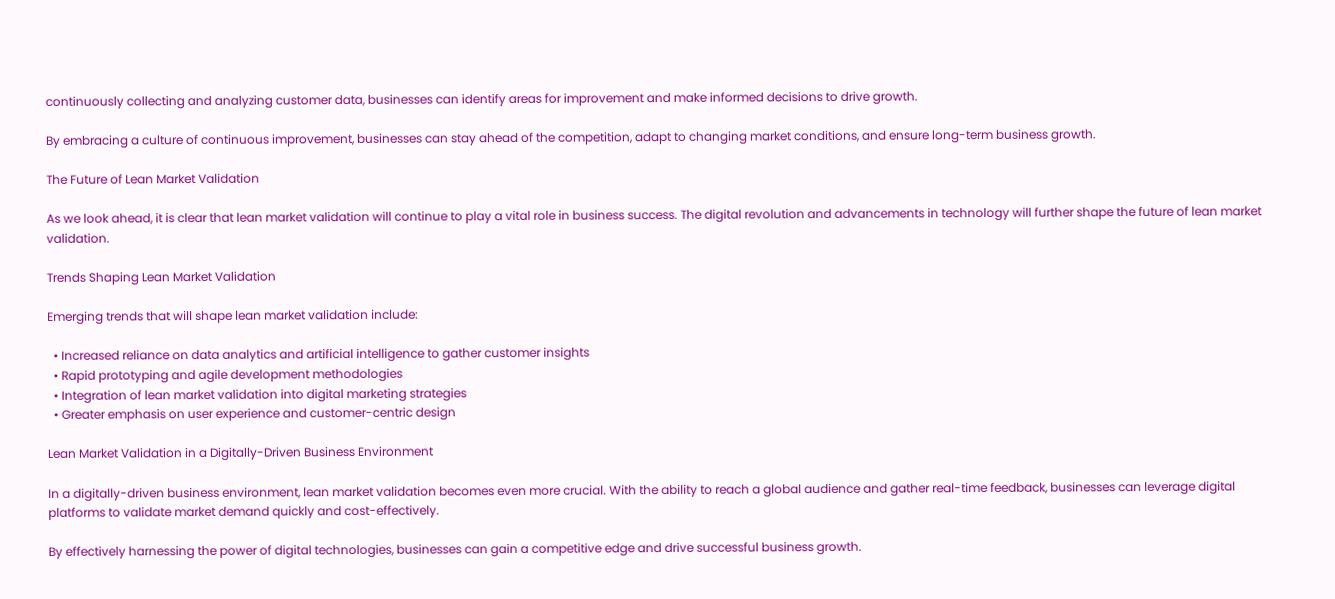continuously collecting and analyzing customer data, businesses can identify areas for improvement and make informed decisions to drive growth.

By embracing a culture of continuous improvement, businesses can stay ahead of the competition, adapt to changing market conditions, and ensure long-term business growth.

The Future of Lean Market Validation

As we look ahead, it is clear that lean market validation will continue to play a vital role in business success. The digital revolution and advancements in technology will further shape the future of lean market validation.

Trends Shaping Lean Market Validation

Emerging trends that will shape lean market validation include:

  • Increased reliance on data analytics and artificial intelligence to gather customer insights
  • Rapid prototyping and agile development methodologies
  • Integration of lean market validation into digital marketing strategies
  • Greater emphasis on user experience and customer-centric design

Lean Market Validation in a Digitally-Driven Business Environment

In a digitally-driven business environment, lean market validation becomes even more crucial. With the ability to reach a global audience and gather real-time feedback, businesses can leverage digital platforms to validate market demand quickly and cost-effectively.

By effectively harnessing the power of digital technologies, businesses can gain a competitive edge and drive successful business growth.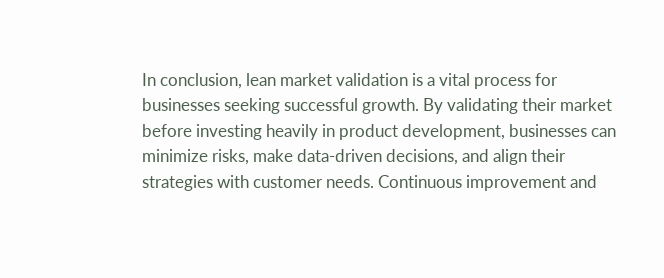In conclusion, lean market validation is a vital process for businesses seeking successful growth. By validating their market before investing heavily in product development, businesses can minimize risks, make data-driven decisions, and align their strategies with customer needs. Continuous improvement and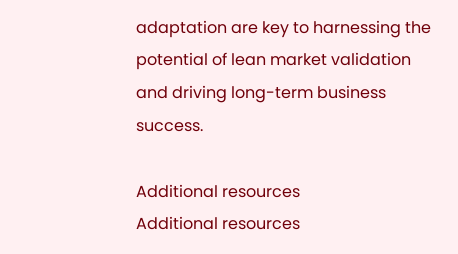adaptation are key to harnessing the potential of lean market validation and driving long-term business success.

Additional resources
Additional resources